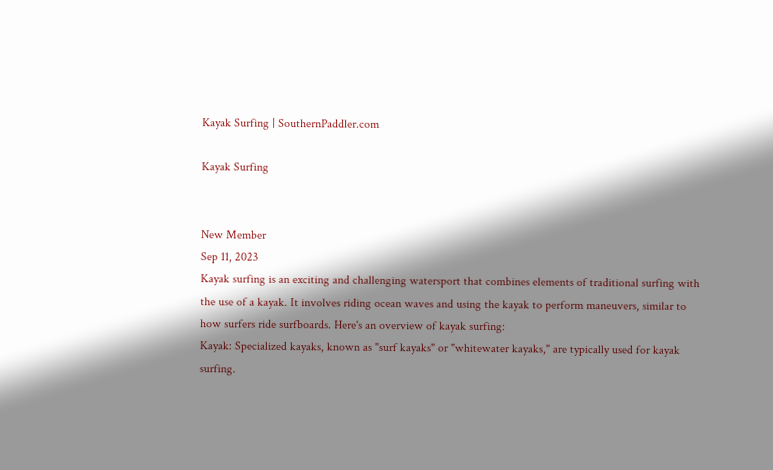Kayak Surfing | SouthernPaddler.com

Kayak Surfing


New Member
Sep 11, 2023
Kayak surfing is an exciting and challenging watersport that combines elements of traditional surfing with the use of a kayak. It involves riding ocean waves and using the kayak to perform maneuvers, similar to how surfers ride surfboards. Here's an overview of kayak surfing:
Kayak: Specialized kayaks, known as "surf kayaks" or "whitewater kayaks," are typically used for kayak surfing.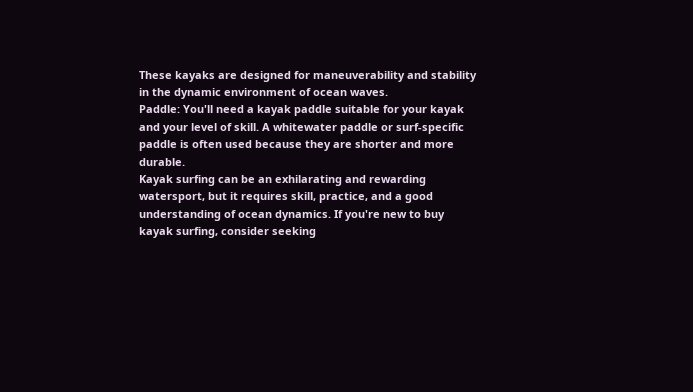These kayaks are designed for maneuverability and stability in the dynamic environment of ocean waves.
Paddle: You'll need a kayak paddle suitable for your kayak and your level of skill. A whitewater paddle or surf-specific paddle is often used because they are shorter and more durable.
Kayak surfing can be an exhilarating and rewarding watersport, but it requires skill, practice, and a good understanding of ocean dynamics. If you're new to buy kayak surfing, consider seeking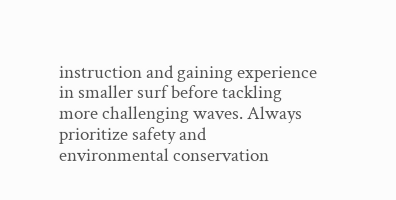instruction and gaining experience in smaller surf before tackling more challenging waves. Always prioritize safety and environmental conservation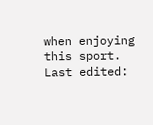when enjoying this sport.
Last edited: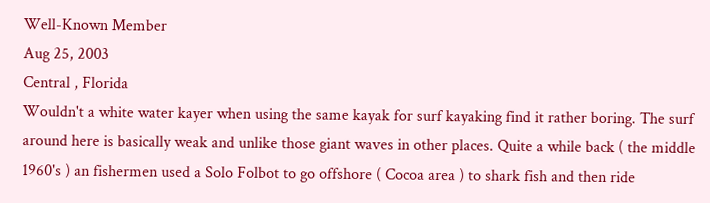Well-Known Member
Aug 25, 2003
Central , Florida
Wouldn't a white water kayer when using the same kayak for surf kayaking find it rather boring. The surf around here is basically weak and unlike those giant waves in other places. Quite a while back ( the middle 1960's ) an fishermen used a Solo Folbot to go offshore ( Cocoa area ) to shark fish and then ride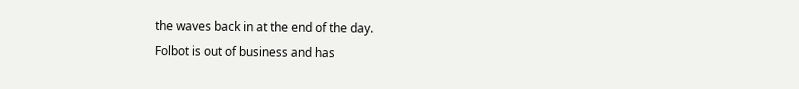the waves back in at the end of the day.
Folbot is out of business and has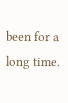been for a long time.